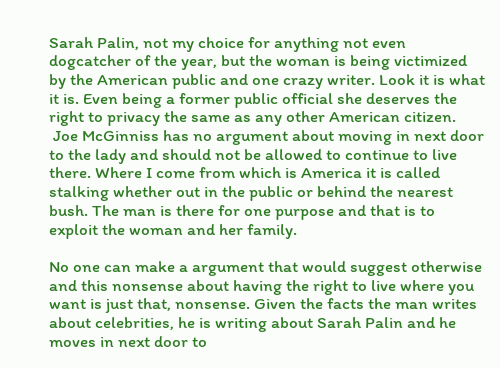Sarah Palin, not my choice for anything not even dogcatcher of the year, but the woman is being victimized by the American public and one crazy writer. Look it is what it is. Even being a former public official she deserves the right to privacy the same as any other American citizen.
 Joe McGinniss has no argument about moving in next door to the lady and should not be allowed to continue to live there. Where I come from which is America it is called stalking whether out in the public or behind the nearest bush. The man is there for one purpose and that is to exploit the woman and her family.

No one can make a argument that would suggest otherwise and this nonsense about having the right to live where you want is just that, nonsense. Given the facts the man writes about celebrities, he is writing about Sarah Palin and he moves in next door to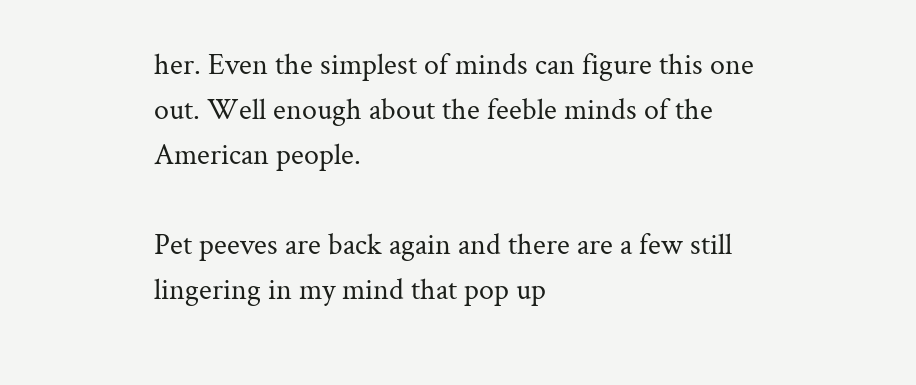her. Even the simplest of minds can figure this one out. Well enough about the feeble minds of the American people.

Pet peeves are back again and there are a few still lingering in my mind that pop up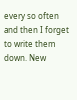every so often and then I forget to write them down. New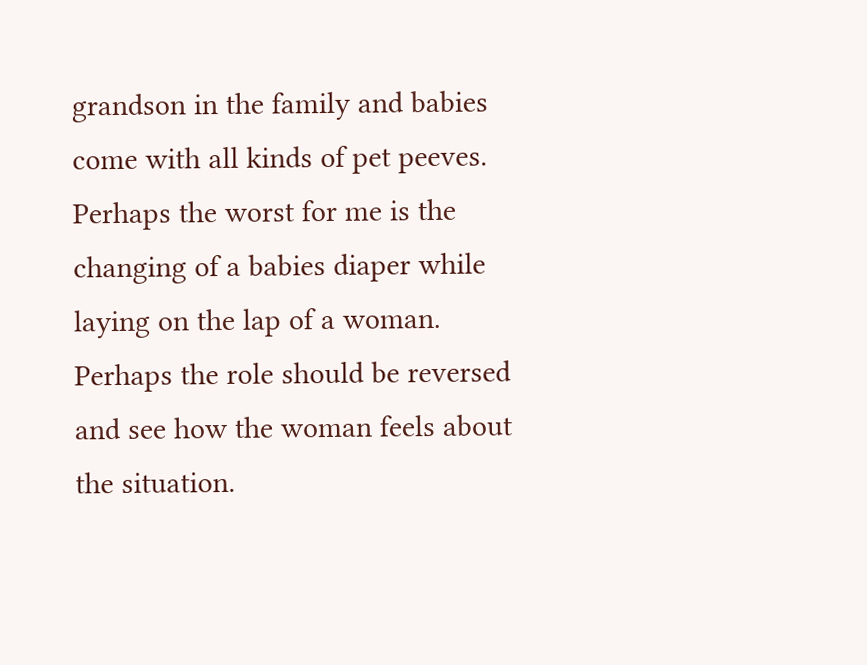grandson in the family and babies come with all kinds of pet peeves. Perhaps the worst for me is the changing of a babies diaper while laying on the lap of a woman. Perhaps the role should be reversed and see how the woman feels about the situation.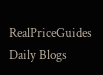RealPriceGuides    Daily Blogs